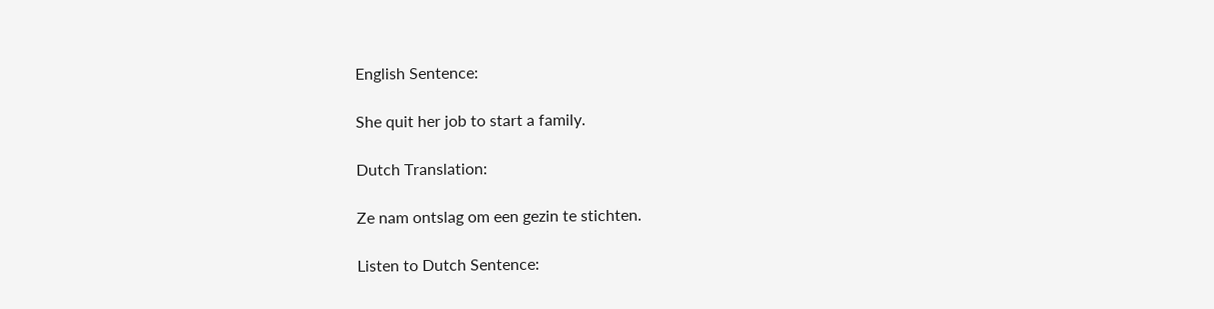English Sentence:

She quit her job to start a family.

Dutch Translation:

Ze nam ontslag om een gezin te stichten.

Listen to Dutch Sentence: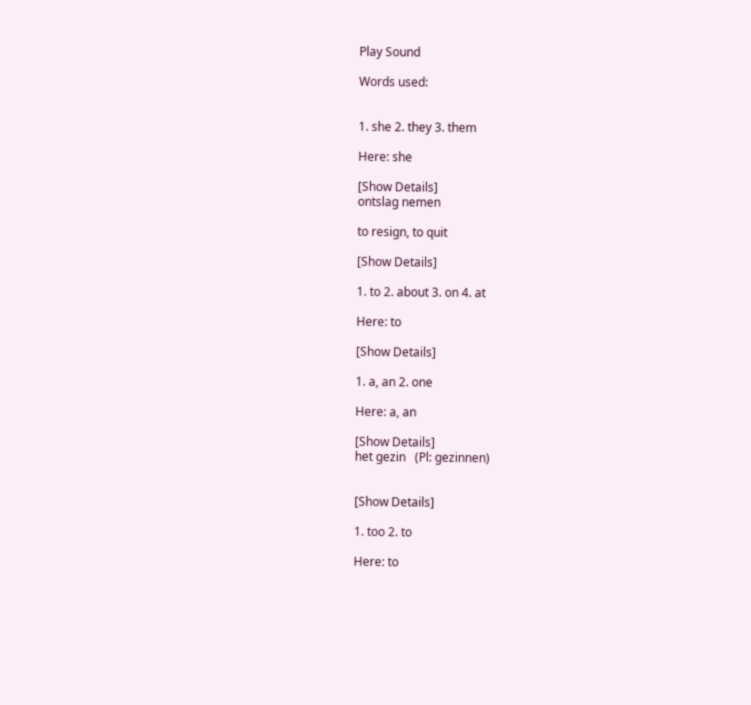Play Sound

Words used:


1. she 2. they 3. them

Here: she

[Show Details]
ontslag nemen

to resign, to quit

[Show Details]

1. to 2. about 3. on 4. at

Here: to

[Show Details]

1. a, an 2. one

Here: a, an

[Show Details]
het gezin   (Pl: gezinnen)


[Show Details]

1. too 2. to

Here: to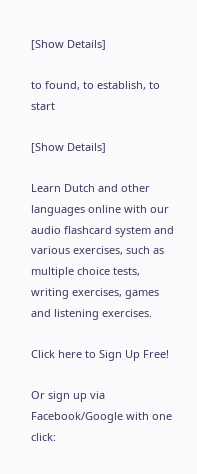[Show Details]

to found, to establish, to start

[Show Details]

Learn Dutch and other languages online with our audio flashcard system and various exercises, such as multiple choice tests, writing exercises, games and listening exercises.

Click here to Sign Up Free!

Or sign up via Facebook/Google with one click: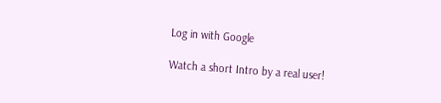Log in with Google

Watch a short Intro by a real user!